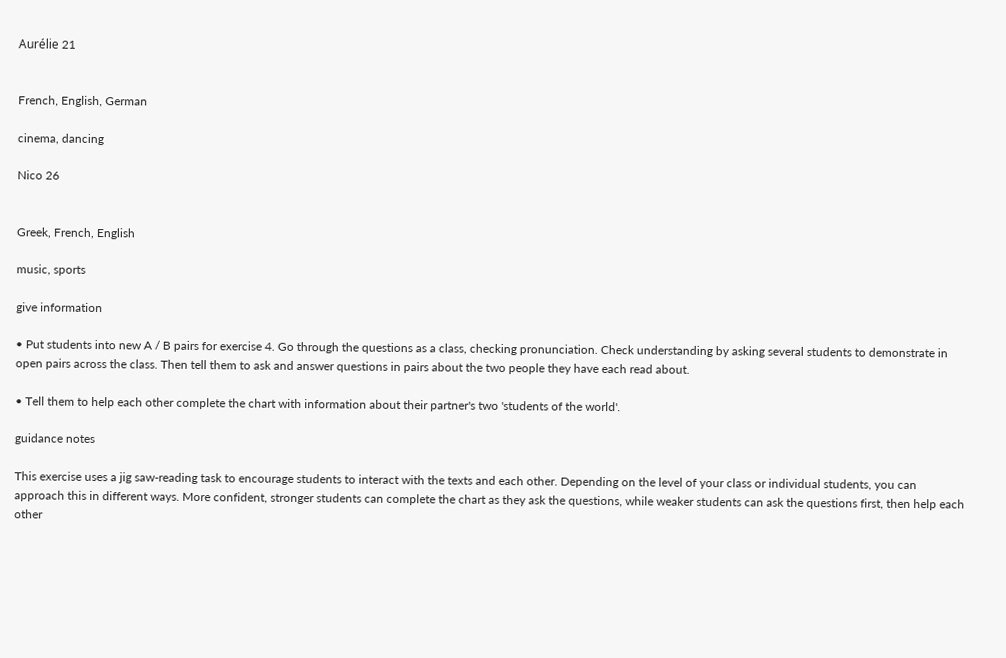Aurélie 21


French, English, German

cinema, dancing

Nico 26


Greek, French, English

music, sports

give information

• Put students into new A / B pairs for exercise 4. Go through the questions as a class, checking pronunciation. Check understanding by asking several students to demonstrate in open pairs across the class. Then tell them to ask and answer questions in pairs about the two people they have each read about.

• Tell them to help each other complete the chart with information about their partner's two 'students of the world'.

guidance notes

This exercise uses a jig saw-reading task to encourage students to interact with the texts and each other. Depending on the level of your class or individual students, you can approach this in different ways. More confident, stronger students can complete the chart as they ask the questions, while weaker students can ask the questions first, then help each other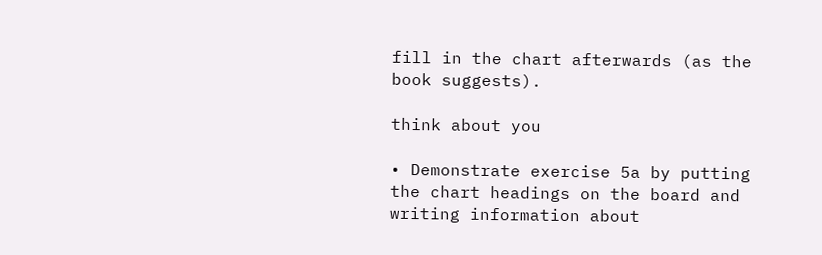fill in the chart afterwards (as the book suggests).

think about you

• Demonstrate exercise 5a by putting the chart headings on the board and writing information about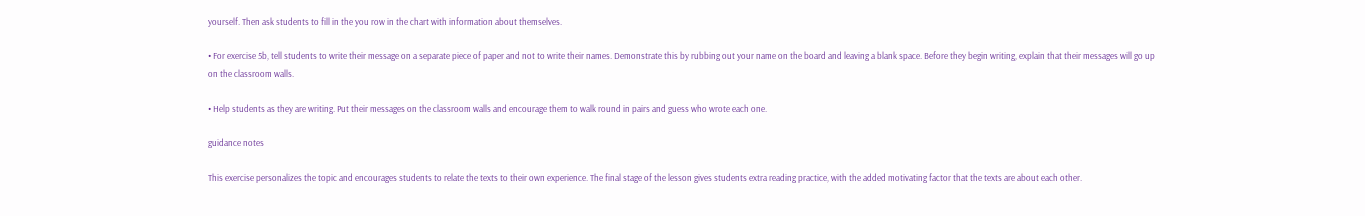yourself. Then ask students to fill in the you row in the chart with information about themselves.

• For exercise 5b, tell students to write their message on a separate piece of paper and not to write their names. Demonstrate this by rubbing out your name on the board and leaving a blank space. Before they begin writing, explain that their messages will go up on the classroom walls.

• Help students as they are writing. Put their messages on the classroom walls and encourage them to walk round in pairs and guess who wrote each one.

guidance notes

This exercise personalizes the topic and encourages students to relate the texts to their own experience. The final stage of the lesson gives students extra reading practice, with the added motivating factor that the texts are about each other.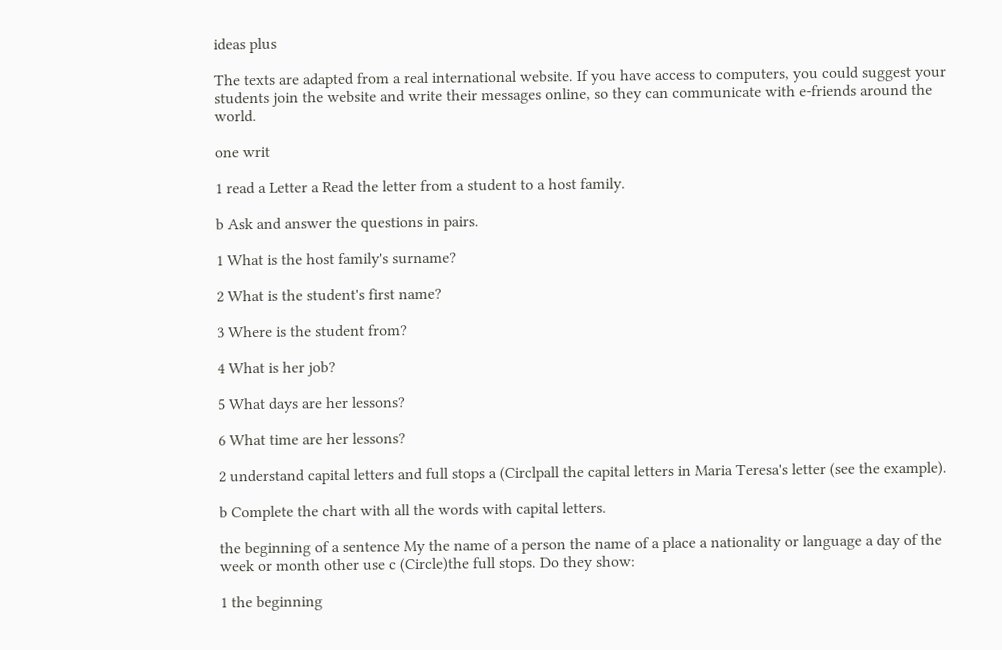ideas plus

The texts are adapted from a real international website. If you have access to computers, you could suggest your students join the website and write their messages online, so they can communicate with e-friends around the world.

one writ

1 read a Letter a Read the letter from a student to a host family.

b Ask and answer the questions in pairs.

1 What is the host family's surname?

2 What is the student's first name?

3 Where is the student from?

4 What is her job?

5 What days are her lessons?

6 What time are her lessons?

2 understand capital letters and full stops a (Circlpall the capital letters in Maria Teresa's letter (see the example).

b Complete the chart with all the words with capital letters.

the beginning of a sentence My the name of a person the name of a place a nationality or language a day of the week or month other use c (Circle)the full stops. Do they show:

1 the beginning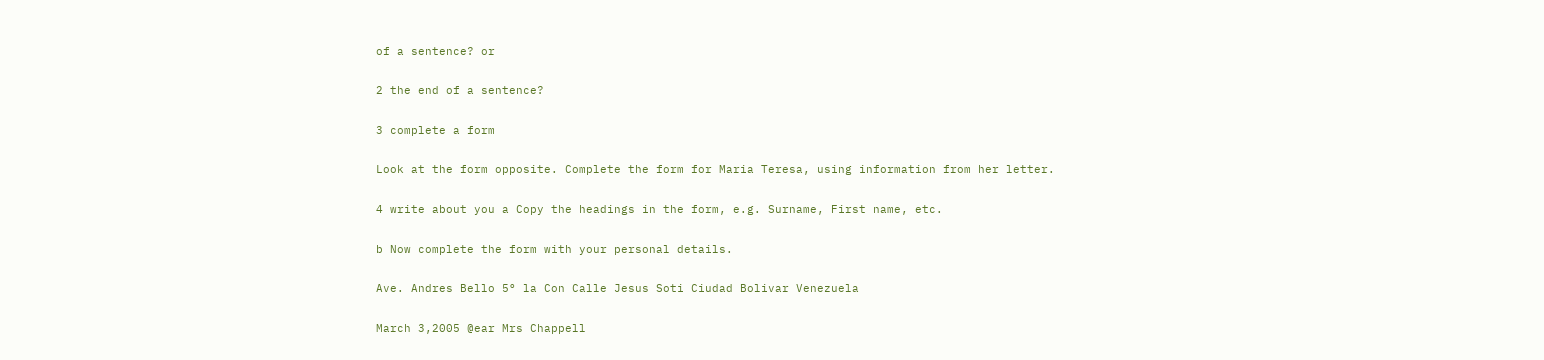of a sentence? or

2 the end of a sentence?

3 complete a form

Look at the form opposite. Complete the form for Maria Teresa, using information from her letter.

4 write about you a Copy the headings in the form, e.g. Surname, First name, etc.

b Now complete the form with your personal details.

Ave. Andres Bello 5° la Con Calle Jesus Soti Ciudad Bolivar Venezuela

March 3,2005 @ear Mrs Chappell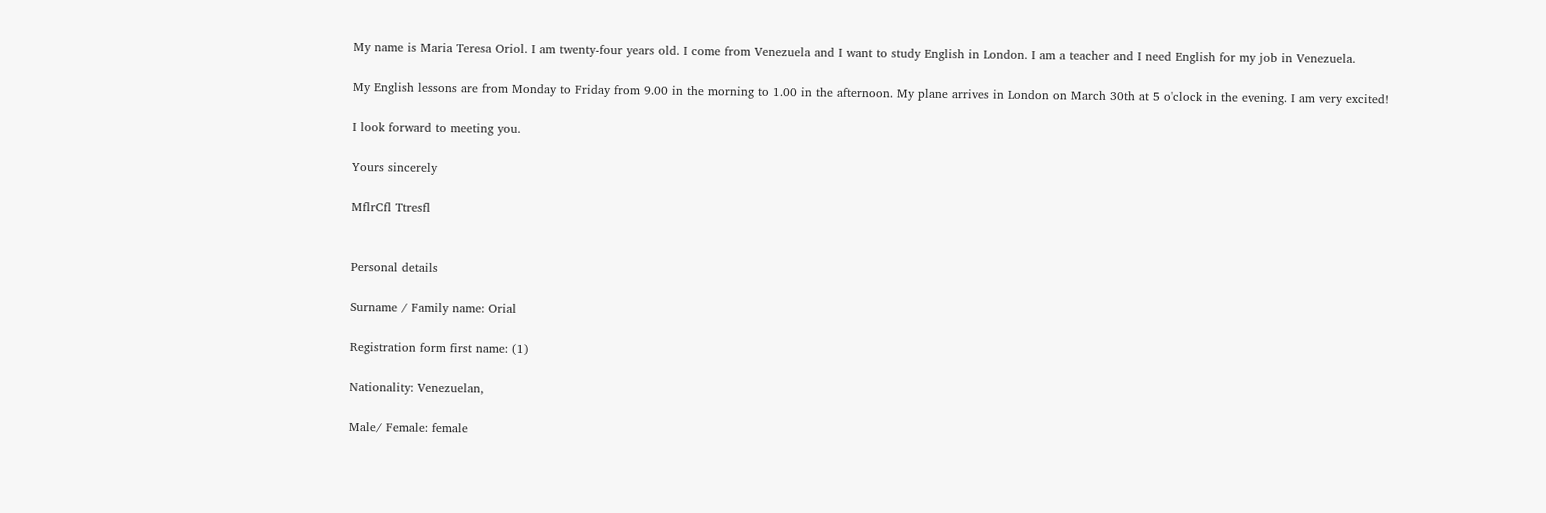My name is Maria Teresa Oriol. I am twenty-four years old. I come from Venezuela and I want to study English in London. I am a teacher and I need English for my job in Venezuela.

My English lessons are from Monday to Friday from 9.00 in the morning to 1.00 in the afternoon. My plane arrives in London on March 30th at 5 o'clock in the evening. I am very excited!

I look forward to meeting you.

Yours sincerely

MflrCfl Ttresfl


Personal details

Surname / Family name: Orial

Registration form first name: (1)

Nationality: Venezuelan,

Male/ Female: female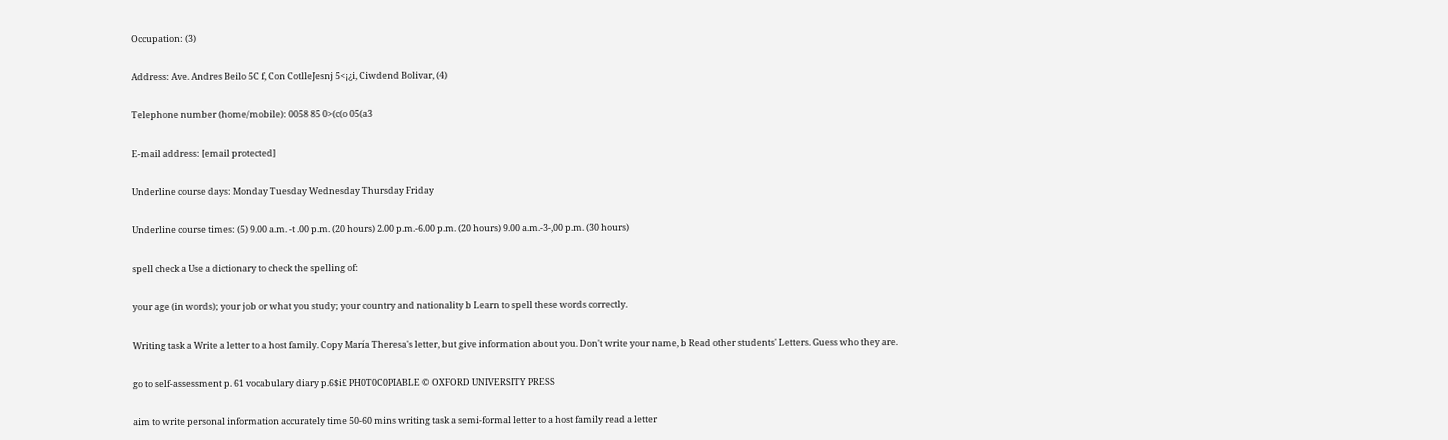Occupation: (3)

Address: Ave. Andres Beilo 5C f, Con CotlleJesnj 5<¡¿i, Ciwdend Bolivar, (4)

Telephone number (home/mobile): 0058 85 0>(c(o 05(a3

E-mail address: [email protected]

Underline course days: Monday Tuesday Wednesday Thursday Friday

Underline course times: (5) 9.00 a.m. -t .00 p.m. (20 hours) 2.00 p.m.-6.00 p.m. (20 hours) 9.00 a.m.-3-,00 p.m. (30 hours)

spell check a Use a dictionary to check the spelling of:

your age (in words); your job or what you study; your country and nationality b Learn to spell these words correctly.

Writing task a Write a letter to a host family. Copy María Theresa's letter, but give information about you. Don't write your name, b Read other students' Letters. Guess who they are.

go to self-assessment p. 61 vocabulary diary p.6$i£ PH0T0C0PIABLE © OXFORD UNIVERSITY PRESS

aim to write personal information accurately time 50-60 mins writing task a semi-formal letter to a host family read a letter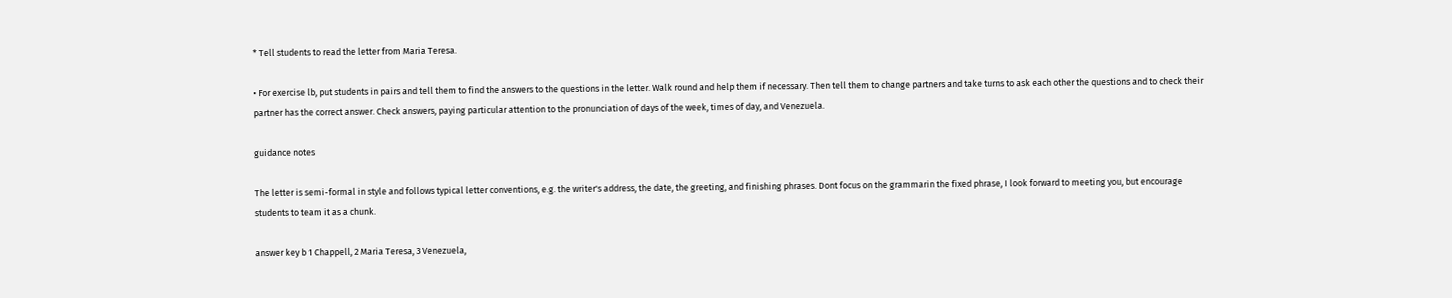* Tell students to read the letter from Maria Teresa.

• For exercise lb, put students in pairs and tell them to find the answers to the questions in the letter. Walk round and help them if necessary. Then tell them to change partners and take turns to ask each other the questions and to check their partner has the correct answer. Check answers, paying particular attention to the pronunciation of days of the week, times of day, and Venezuela.

guidance notes

The letter is semi-formal in style and follows typical letter conventions, e.g. the writer's address, the date, the greeting, and finishing phrases. Dont focus on the grammarin the fixed phrase, I look forward to meeting you, but encourage students to team it as a chunk.

answer key b 1 Chappell, 2 Maria Teresa, 3 Venezuela,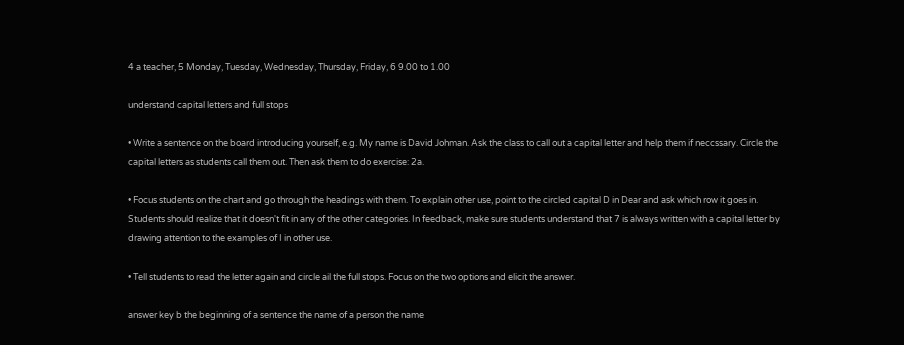4 a teacher, 5 Monday, Tuesday, Wednesday, Thursday, Friday, 6 9.00 to 1.00

understand capital letters and full stops

• Write a sentence on the board introducing yourself, e.g. My name is David Johman. Ask the class to call out a capital letter and help them if neccssary. Circle the capital letters as students call them out. Then ask them to do exercise: 2a.

• Focus students on the chart and go through the headings with them. To explain other use, point to the circled capital D in Dear and ask which row it goes in. Students should realize that it doesn't fit in any of the other categories. In feedback, make sure students understand that 7 is always written with a capital letter by drawing attention to the examples of I in other use.

• Tell students to read the letter again and circle ail the full stops. Focus on the two options and elicit the answer.

answer key b the beginning of a sentence the name of a person the name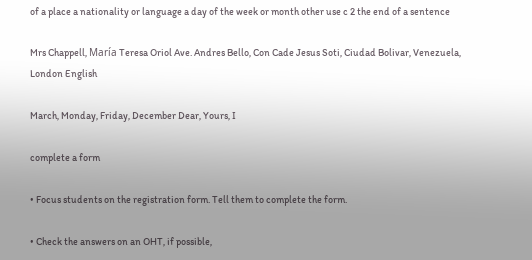of a place a nationality or language a day of the week or month other use c 2 the end of a sentence

Mrs Chappell, María Teresa Oriol Ave. Andres Bello, Con Cade Jesus Soti, Ciudad Bolivar, Venezuela, London English

March, Monday, Friday, December Dear, Yours, I

complete a form

• Focus students on the registration form. Tell them to complete the form.

• Check the answers on an OHT, if possible,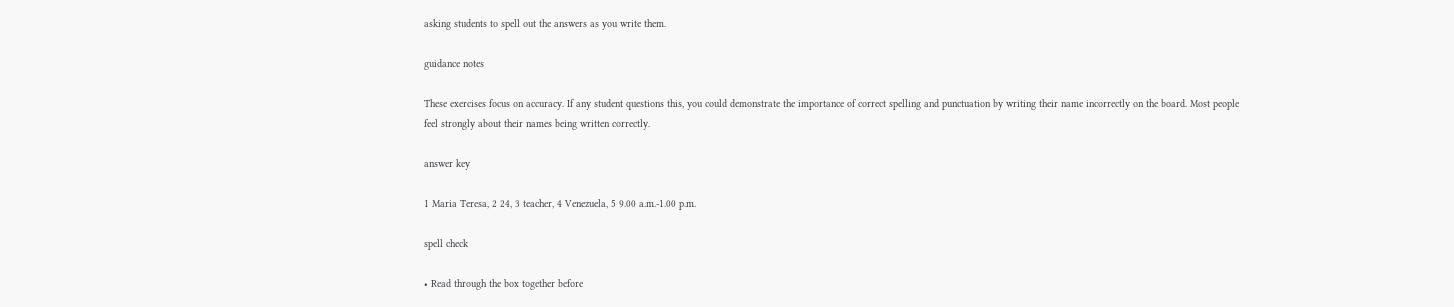asking students to spell out the answers as you write them.

guidance notes

These exercises focus on accuracy. If any student questions this, you could demonstrate the importance of correct spelling and punctuation by writing their name incorrectly on the board. Most people feel strongly about their names being written correctly.

answer key

1 Maria Teresa, 2 24, 3 teacher, 4 Venezuela, 5 9.00 a.m.-1.00 p.m.

spell check

• Read through the box together before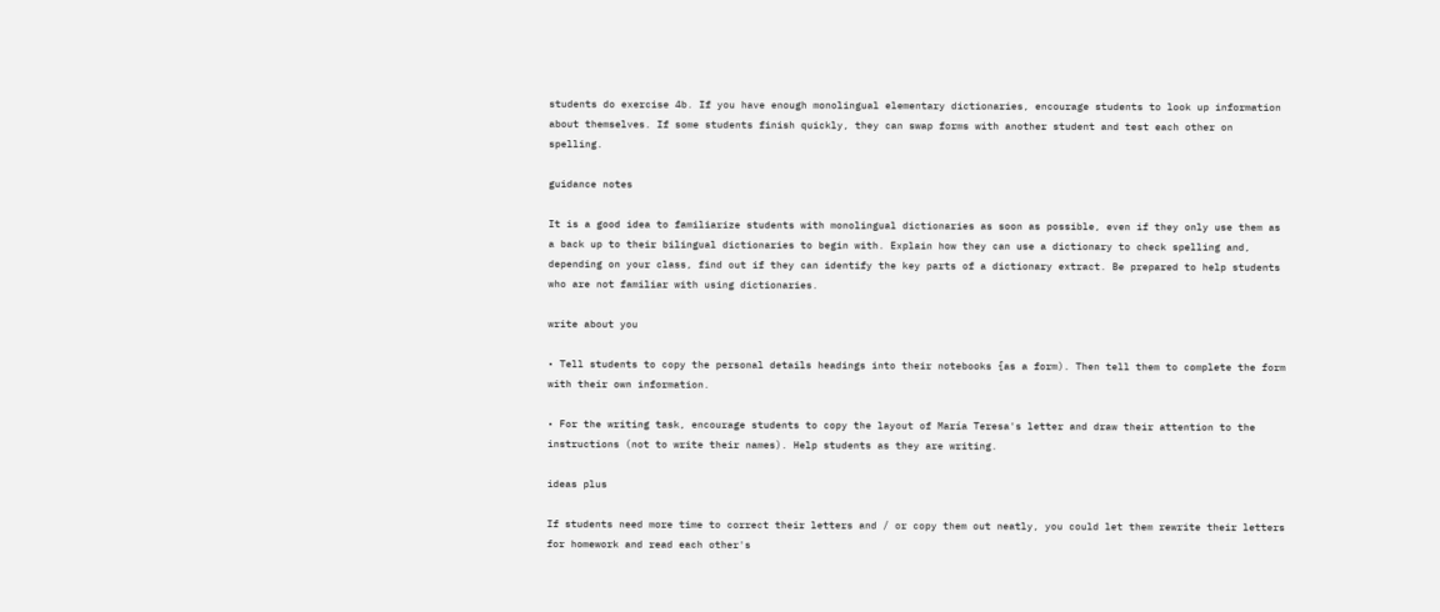students do exercise 4b. If you have enough monolingual elementary dictionaries, encourage students to look up information about themselves. If some students finish quickly, they can swap forms with another student and test each other on spelling.

guidance notes

It is a good idea to familiarize students with monolingual dictionaries as soon as possible, even if they only use them as a back up to their bilingual dictionaries to begin with. Explain how they can use a dictionary to check spelling and, depending on your class, find out if they can identify the key parts of a dictionary extract. Be prepared to help students who are not familiar with using dictionaries.

write about you

• Tell students to copy the personal details headings into their notebooks {as a form). Then tell them to complete the form with their own information.

• For the writing task, encourage students to copy the layout of María Teresa's letter and draw their attention to the instructions (not to write their names). Help students as they are writing.

ideas plus

If students need more time to correct their letters and / or copy them out neatly, you could let them rewrite their letters for homework and read each other's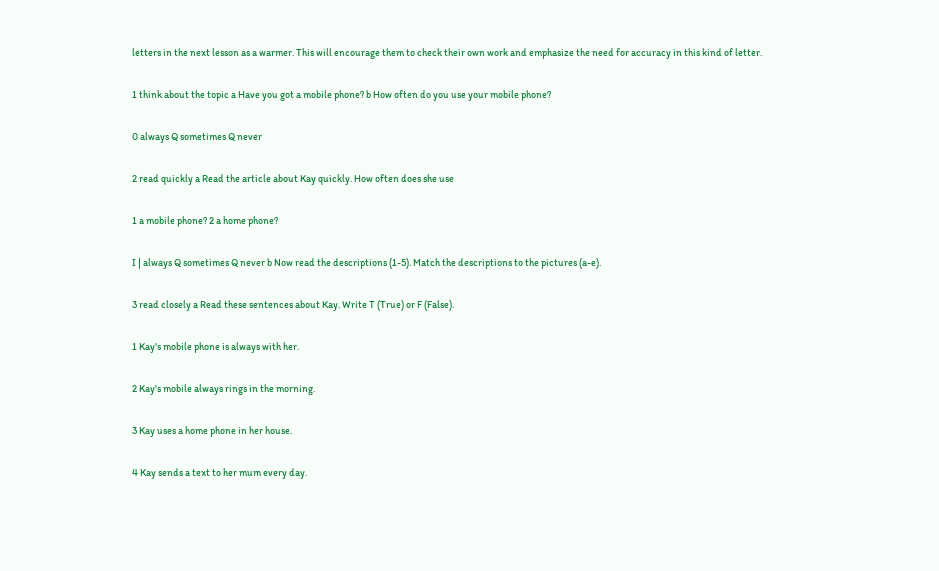letters in the next lesson as a warmer. This will encourage them to check their own work and emphasize the need for accuracy in this kind of letter.

1 think about the topic a Have you got a mobile phone? b How often do you use your mobile phone?

0 always Q sometimes Q never

2 read quickly a Read the article about Kay quickly. How often does she use

1 a mobile phone? 2 a home phone?

I | always Q sometimes Q never b Now read the descriptions (1-5). Match the descriptions to the pictures (a-e).

3 read closely a Read these sentences about Kay. Write T (True) or F (False).

1 Kay's mobile phone is always with her.

2 Kay's mobile always rings in the morning.

3 Kay uses a home phone in her house.

4 Kay sends a text to her mum every day.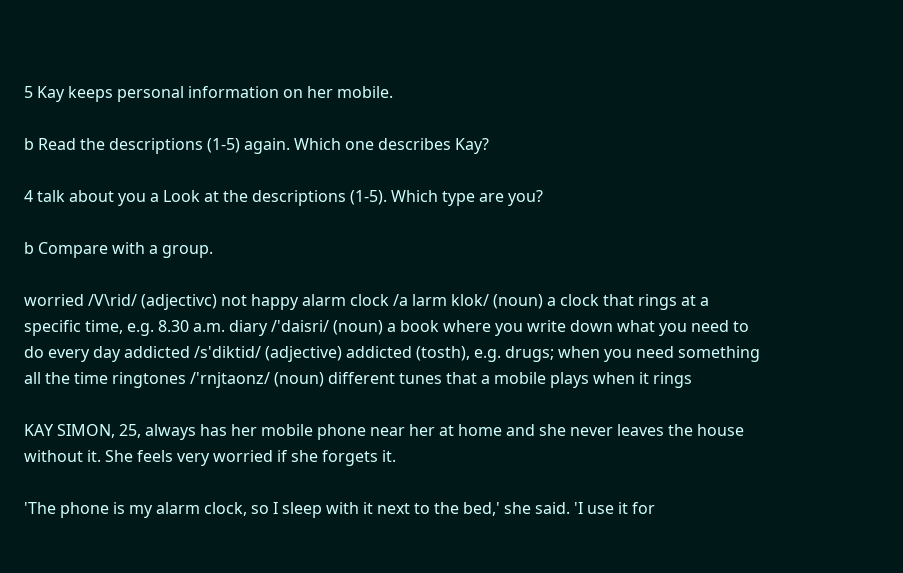5 Kay keeps personal information on her mobile.

b Read the descriptions (1-5) again. Which one describes Kay?

4 talk about you a Look at the descriptions (1-5). Which type are you?

b Compare with a group.

worried /V\rid/ (adjectivc) not happy alarm clock /a larm klok/ (noun) a clock that rings at a specific time, e.g. 8.30 a.m. diary /'daisri/ (noun) a book where you write down what you need to do every day addicted /s'diktid/ (adjective) addicted (tosth), e.g. drugs; when you need something all the time ringtones /'rnjtaonz/ (noun) different tunes that a mobile plays when it rings

KAY SIMON, 25, always has her mobile phone near her at home and she never leaves the house without it. She feels very worried if she forgets it.

'The phone is my alarm clock, so I sleep with it next to the bed,' she said. 'I use it for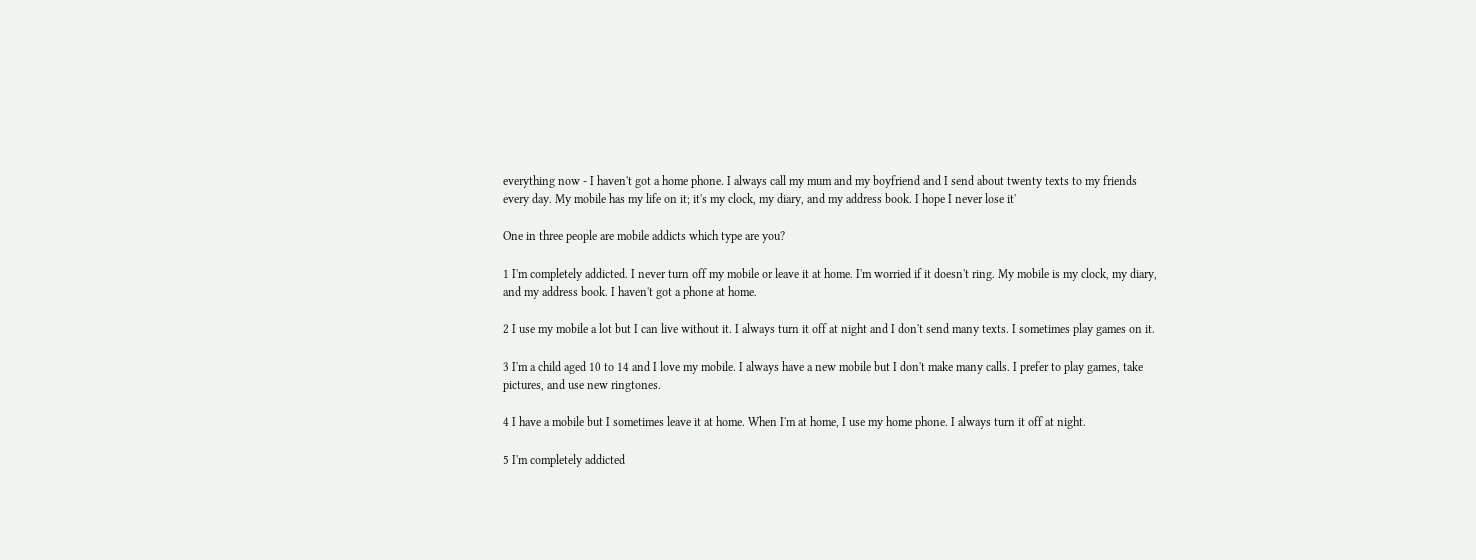everything now - I haven't got a home phone. I always call my mum and my boyfriend and I send about twenty texts to my friends every day. My mobile has my life on it; it's my clock, my diary, and my address book. I hope I never lose it'

One in three people are mobile addicts which type are you?

1 I'm completely addicted. I never turn off my mobile or leave it at home. I'm worried if it doesn't ring. My mobile is my clock, my diary, and my address book. I haven't got a phone at home.

2 I use my mobile a lot but I can live without it. I always turn it off at night and I don't send many texts. I sometimes play games on it.

3 I'm a child aged 10 to 14 and I love my mobile. I always have a new mobile but I don't make many calls. I prefer to play games, take pictures, and use new ringtones.

4 I have a mobile but I sometimes leave it at home. When I'm at home, I use my home phone. I always turn it off at night.

5 I'm completely addicted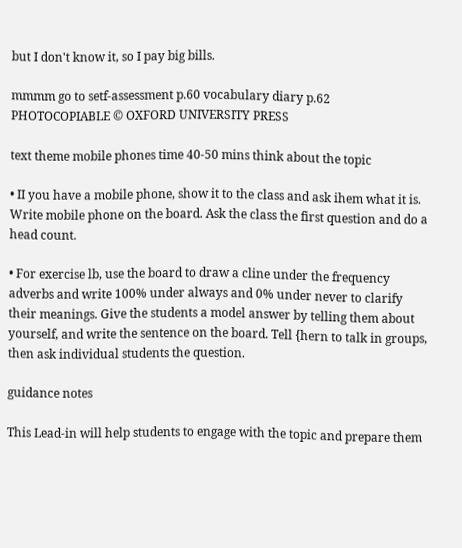but I don't know it, so I pay big bills.

mmmm go to setf-assessment p.60 vocabulary diary p.62 PHOTOCOPIABLE © OXFORD UNIVERSITY PRESS

text theme mobile phones time 40-50 mins think about the topic

• II you have a mobile phone, show it to the class and ask ihem what it is. Write mobile phone on the board. Ask the class the first question and do a head count.

• For exercise lb, use the board to draw a cline under the frequency adverbs and write 100% under always and 0% under never to clarify their meanings. Give the students a model answer by telling them about yourself, and write the sentence on the board. Tell {hern to talk in groups, then ask individual students the question.

guidance notes

This Lead-in will help students to engage with the topic and prepare them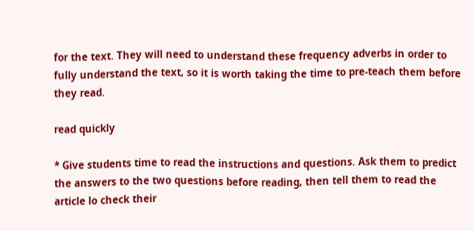for the text. They will need to understand these frequency adverbs in order to fully understand the text, so it is worth taking the time to pre-teach them before they read.

read quickly

* Give students time to read the instructions and questions. Ask them to predict the answers to the two questions before reading, then tell them to read the article lo check their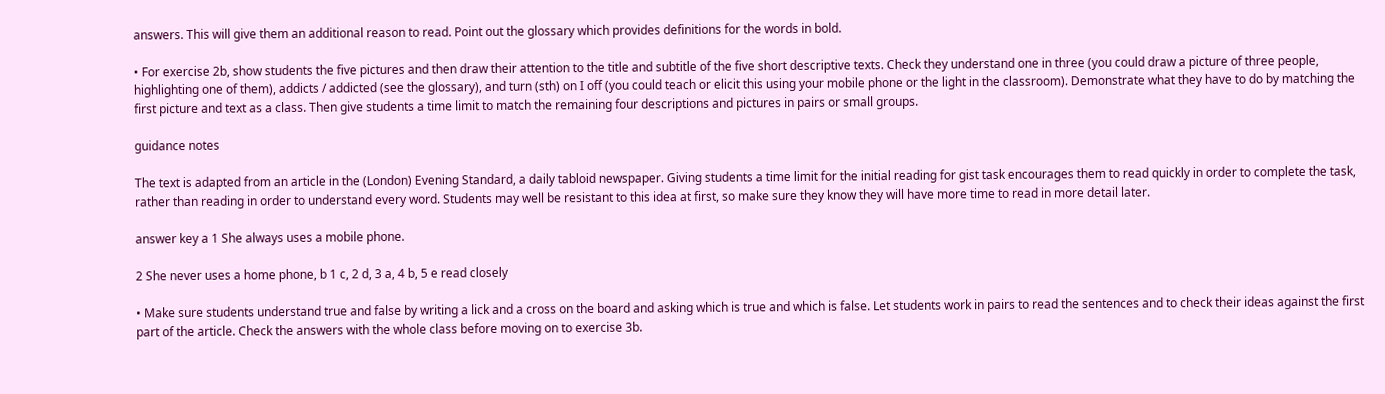answers. This will give them an additional reason to read. Point out the glossary which provides definitions for the words in bold.

• For exercise 2b, show students the five pictures and then draw their attention to the title and subtitle of the five short descriptive texts. Check they understand one in three (you could draw a picture of three people, highlighting one of them), addicts / addicted (see the glossary), and turn (sth) on I off (you could teach or elicit this using your mobile phone or the light in the classroom). Demonstrate what they have to do by matching the first picture and text as a class. Then give students a time limit to match the remaining four descriptions and pictures in pairs or small groups.

guidance notes

The text is adapted from an article in the (London) Evening Standard, a daily tabloid newspaper. Giving students a time limit for the initial reading for gist task encourages them to read quickly in order to complete the task, rather than reading in order to understand every word. Students may well be resistant to this idea at first, so make sure they know they will have more time to read in more detail later.

answer key a 1 She always uses a mobile phone.

2 She never uses a home phone, b 1 c, 2 d, 3 a, 4 b, 5 e read closely

• Make sure students understand true and false by writing a lick and a cross on the board and asking which is true and which is false. Let students work in pairs to read the sentences and to check their ideas against the first part of the article. Check the answers with the whole class before moving on to exercise 3b.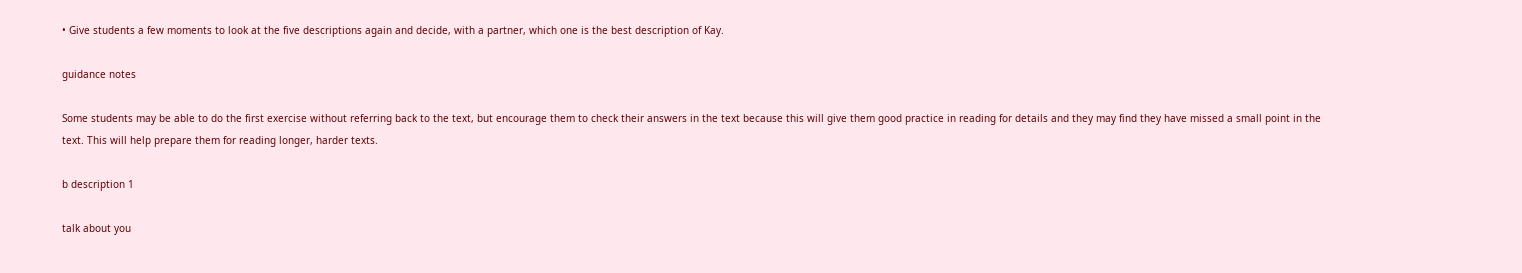• Give students a few moments to look at the five descriptions again and decide, with a partner, which one is the best description of Kay.

guidance notes

Some students may be able to do the first exercise without referring back to the text, but encourage them to check their answers in the text because this will give them good practice in reading for details and they may find they have missed a small point in the text. This will help prepare them for reading longer, harder texts.

b description 1

talk about you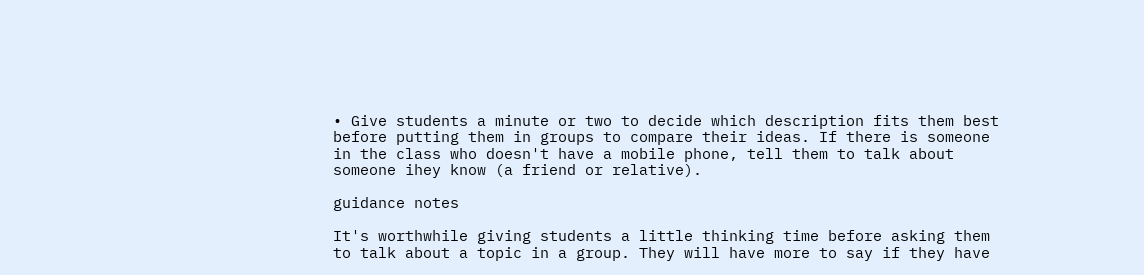• Give students a minute or two to decide which description fits them best before putting them in groups to compare their ideas. If there is someone in the class who doesn't have a mobile phone, tell them to talk about someone ihey know (a friend or relative).

guidance notes

It's worthwhile giving students a little thinking time before asking them to talk about a topic in a group. They will have more to say if they have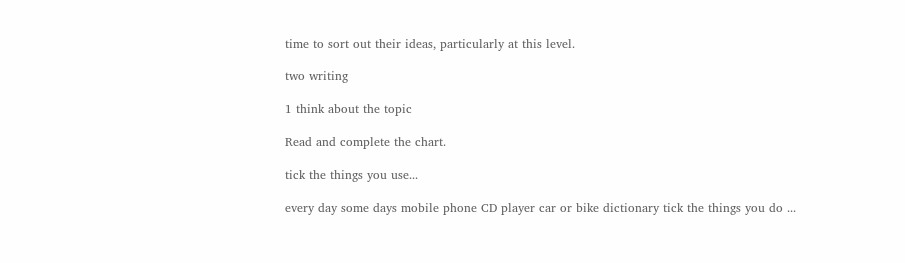time to sort out their ideas, particularly at this level.

two writing

1 think about the topic

Read and complete the chart.

tick the things you use...

every day some days mobile phone CD player car or bike dictionary tick the things you do ...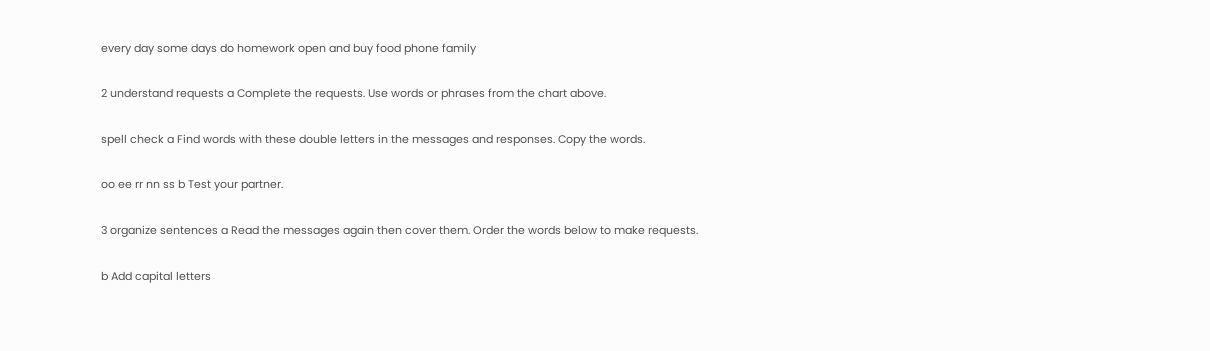every day some days do homework open and buy food phone family

2 understand requests a Complete the requests. Use words or phrases from the chart above.

spell check a Find words with these double letters in the messages and responses. Copy the words.

oo ee rr nn ss b Test your partner.

3 organize sentences a Read the messages again then cover them. Order the words below to make requests.

b Add capital letters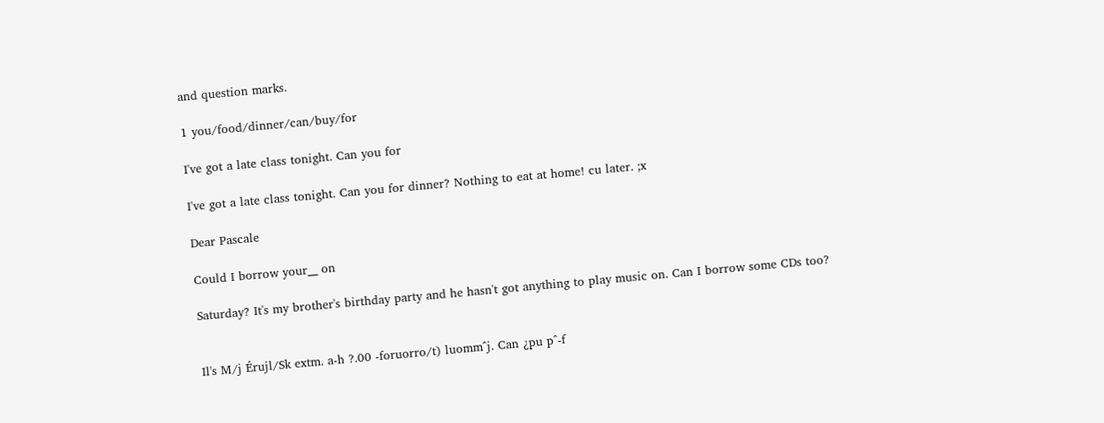and question marks.

1 you/food/dinner/can/buy/for

I've got a late class tonight. Can you for

I've got a late class tonight. Can you for dinner? Nothing to eat at home! cu later. ;x

Dear Pascale

Could I borrow your__ on

Saturday? It's my brother's birthday party and he hasn't got anything to play music on. Can I borrow some CDs too?


Il's M/j Érujl/Sk extm. a-h ?.00 -foruorro/t) luomm^j. Can ¿pu p^-f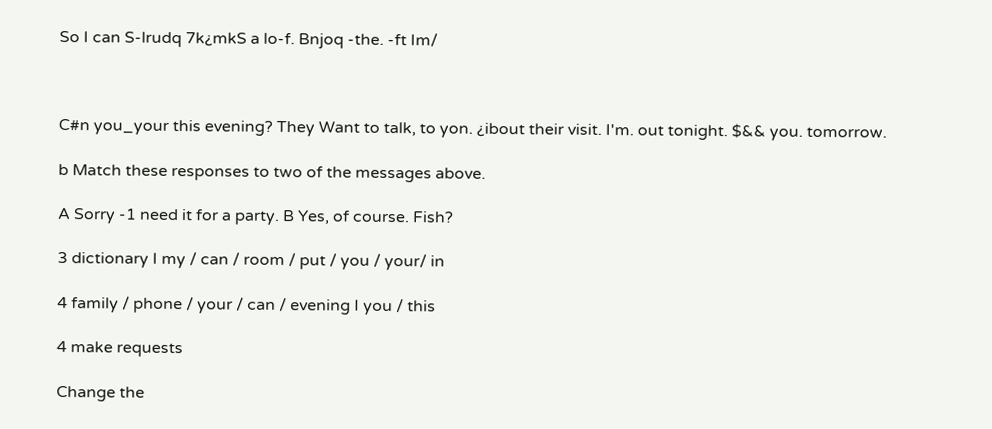So I can S-lrudq 7k¿mkS a lo-f. Bnjoq -the. -ft Im/



C#n you_your this evening? They Want to talk, to yon. ¿ibout their visit. I'm. out tonight. $&& you. tomorrow.

b Match these responses to two of the messages above.

A Sorry -1 need it for a party. B Yes, of course. Fish?

3 dictionary I my / can / room / put / you / your/ in

4 family / phone / your / can / evening I you / this

4 make requests

Change the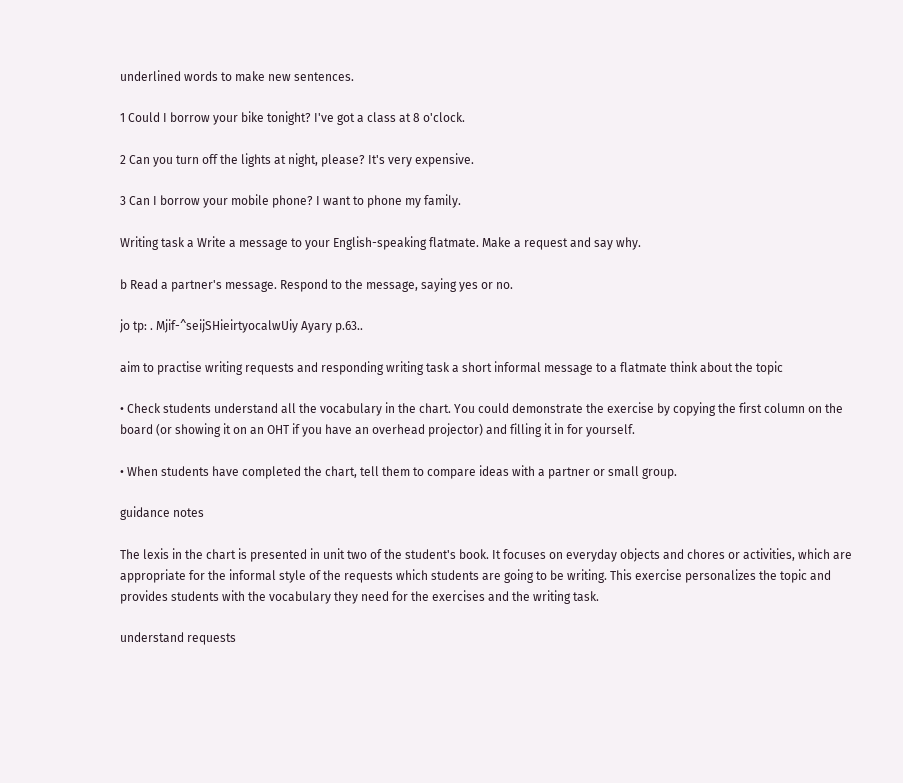underlined words to make new sentences.

1 Could I borrow your bike tonight? I've got a class at 8 o'clock.

2 Can you turn off the lights at night, please? It's very expensive.

3 Can I borrow your mobile phone? I want to phone my family.

Writing task a Write a message to your English-speaking flatmate. Make a request and say why.

b Read a partner's message. Respond to the message, saying yes or no.

jo tp: . Mjif-^seijSHieirtyocalwUiy Ayary p.63..

aim to practise writing requests and responding writing task a short informal message to a flatmate think about the topic

• Check students understand all the vocabulary in the chart. You could demonstrate the exercise by copying the first column on the board (or showing it on an OHT if you have an overhead projector) and filling it in for yourself.

• When students have completed the chart, tell them to compare ideas with a partner or small group.

guidance notes

The lexis in the chart is presented in unit two of the student's book. It focuses on everyday objects and chores or activities, which are appropriate for the informal style of the requests which students are going to be writing. This exercise personalizes the topic and provides students with the vocabulary they need for the exercises and the writing task.

understand requests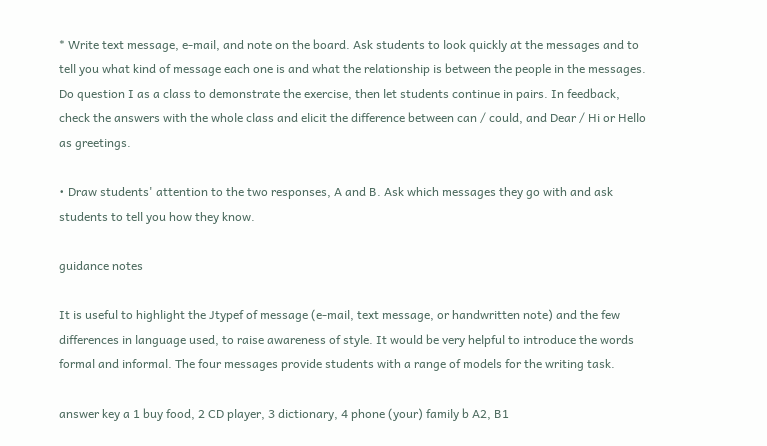* Write text message, e-mail, and note on the board. Ask students to look quickly at the messages and to tell you what kind of message each one is and what the relationship is between the people in the messages. Do question I as a class to demonstrate the exercise, then let students continue in pairs. In feedback, check the answers with the whole class and elicit the difference between can / could, and Dear / Hi or Hello as greetings.

• Draw students' attention to the two responses, A and B. Ask which messages they go with and ask students to tell you how they know.

guidance notes

It is useful to highlight the Jtypef of message (e-mail, text message, or handwritten note) and the few differences in language used, to raise awareness of style. It would be very helpful to introduce the words formal and informal. The four messages provide students with a range of models for the writing task.

answer key a 1 buy food, 2 CD player, 3 dictionary, 4 phone (your) family b A2, B1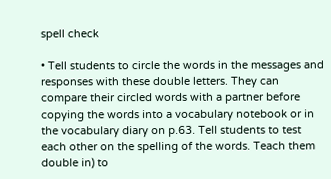spell check

• Tell students to circle the words in the messages and responses with these double letters. They can compare their circled words with a partner before copying the words into a vocabulary notebook or in the vocabulary diary on p.63. Tell students to test each other on the spelling of the words. Teach them double in) to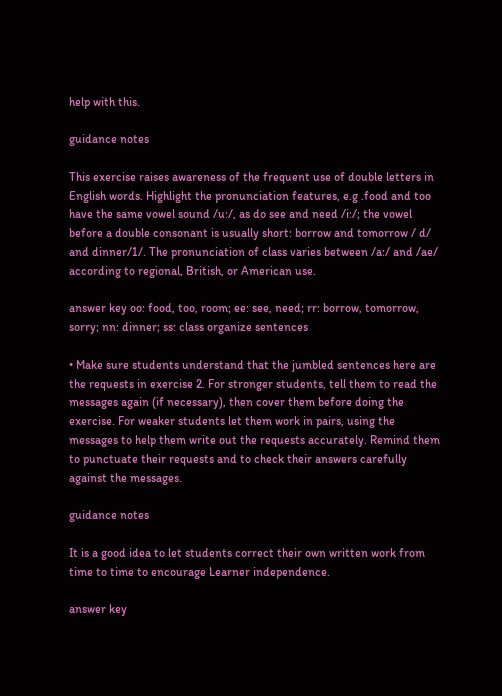help with this.

guidance notes

This exercise raises awareness of the frequent use of double letters in English words. Highlight the pronunciation features, e.g .food and too have the same vowel sound /u:/, as do see and need /i:/; the vowel before a double consonant is usually short: borrow and tomorrow / d/ and dinner/1/. The pronunciation of class varies between /a:/ and /ae/ according to regional, British, or American use.

answer key oo: food, too, room; ee: see, need; rr: borrow, tomorrow, sorry; nn: dinner; ss: class organize sentences

• Make sure students understand that the jumbled sentences here are the requests in exercise 2. For stronger students, tell them to read the messages again (if necessary), then cover them before doing the exercise. For weaker students let them work in pairs, using the messages to help them write out the requests accurately. Remind them to punctuate their requests and to check their answers carefully against the messages.

guidance notes

It is a good idea to let students correct their own written work from time to time to encourage Learner independence.

answer key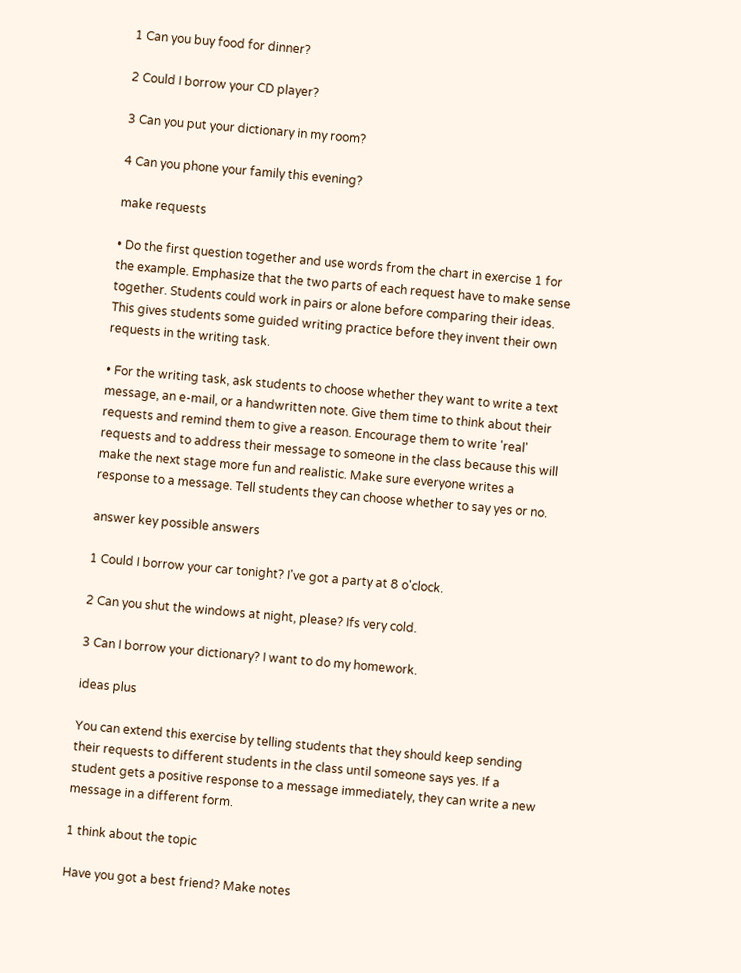1 Can you buy food for dinner?

2 Could I borrow your CD player?

3 Can you put your dictionary in my room?

4 Can you phone your family this evening?

make requests

• Do the first question together and use words from the chart in exercise 1 for the example. Emphasize that the two parts of each request have to make sense together. Students could work in pairs or alone before comparing their ideas. This gives students some guided writing practice before they invent their own requests in the writing task.

• For the writing task, ask students to choose whether they want to write a text message, an e-mail, or a handwritten note. Give them time to think about their requests and remind them to give a reason. Encourage them to write 'real' requests and to address their message to someone in the class because this will make the next stage more fun and realistic. Make sure everyone writes a response to a message. Tell students they can choose whether to say yes or no.

answer key possible answers

1 Could I borrow your car tonight? I've got a party at 8 o'clock.

2 Can you shut the windows at night, please? Ifs very cold.

3 Can I borrow your dictionary? I want to do my homework.

ideas plus

You can extend this exercise by telling students that they should keep sending their requests to different students in the class until someone says yes. If a student gets a positive response to a message immediately, they can write a new message in a different form.

1 think about the topic

Have you got a best friend? Make notes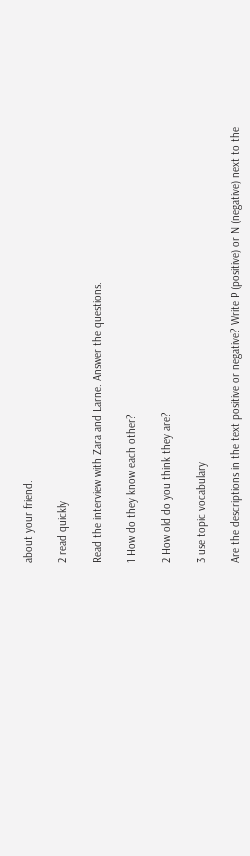about your friend.

2 read quickly

Read the interview with Zara and Larne. Answer the questions.

1 How do they know each other?

2 How old do you think they are?

3 use topic vocabulary

Are the descriptions in the text positive or negative? Write P (positive) or N (negative) next to the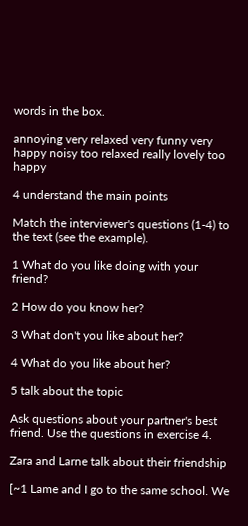words in the box.

annoying very relaxed very funny very happy noisy too relaxed really lovely too happy

4 understand the main points

Match the interviewer's questions (1-4) to the text (see the example).

1 What do you like doing with your friend?

2 How do you know her?

3 What don't you like about her?

4 What do you like about her?

5 talk about the topic

Ask questions about your partner's best friend. Use the questions in exercise 4.

Zara and Larne talk about their friendship

[~1 Lame and I go to the same school. We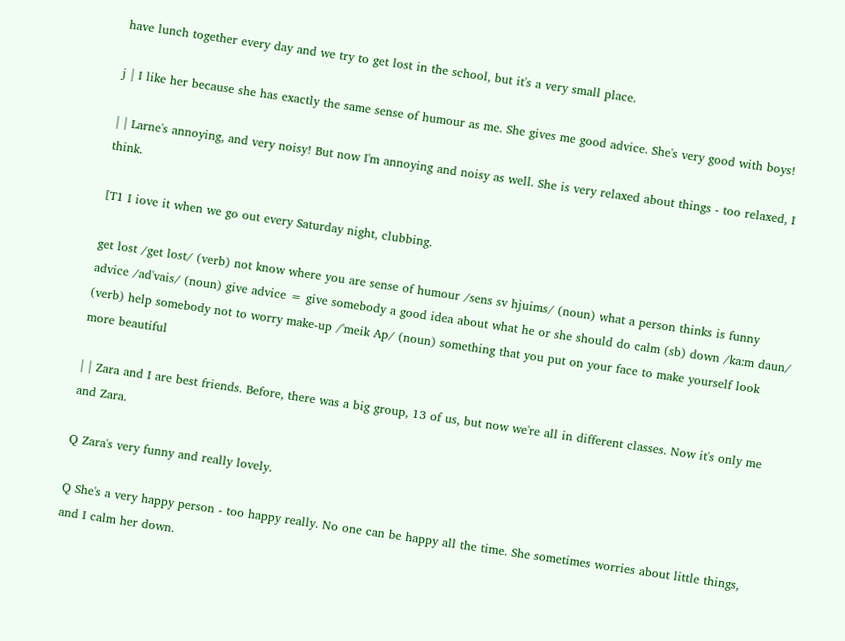have lunch together every day and we try to get lost in the school, but it's a very small place.

j | I like her because she has exactly the same sense of humour as me. She gives me good advice. She's very good with boys!

| | Larne's annoying, and very noisy! But now I'm annoying and noisy as well. She is very relaxed about things - too relaxed, I think.

[T1 I iove it when we go out every Saturday night, clubbing.

get lost /get lost/ (verb) not know where you are sense of humour /sens sv hjuims/ (noun) what a person thinks is funny advice /ad'vais/ (noun) give advice = give somebody a good idea about what he or she should do calm (sb) down /ka:m daun/ (verb) help somebody not to worry make-up /'meik Ap/ (noun) something that you put on your face to make yourself look more beautiful

| | Zara and I are best friends. Before, there was a big group, 13 of us, but now we're all in different classes. Now it's only me and Zara.

Q Zara's very funny and really lovely.

Q She's a very happy person - too happy really. No one can be happy all the time. She sometimes worries about little things, and I calm her down.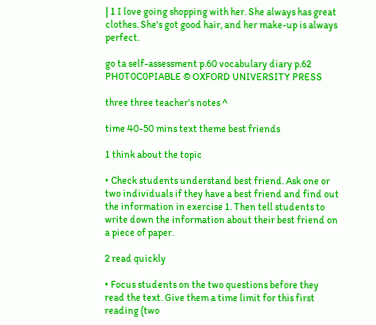| 1 I love going shopping with her. She always has great clothes. She's got good hair, and her make-up is always perfect.

go ta self-assessment p.60 vocabulary diary p.62 PH0T0C0PIABLE © OXFORD UNIVERSITY PRESS

three three teacher's notes ^

time 40-50 mins text theme best friends

1 think about the topic

• Check students understand best friend. Ask one or two individuals if they have a best friend and find out the information in exercise 1. Then tell students to write down the information about their best friend on a piece of paper.

2 read quickly

• Focus students on the two questions before they read the text. Give them a time limit for this first reading (two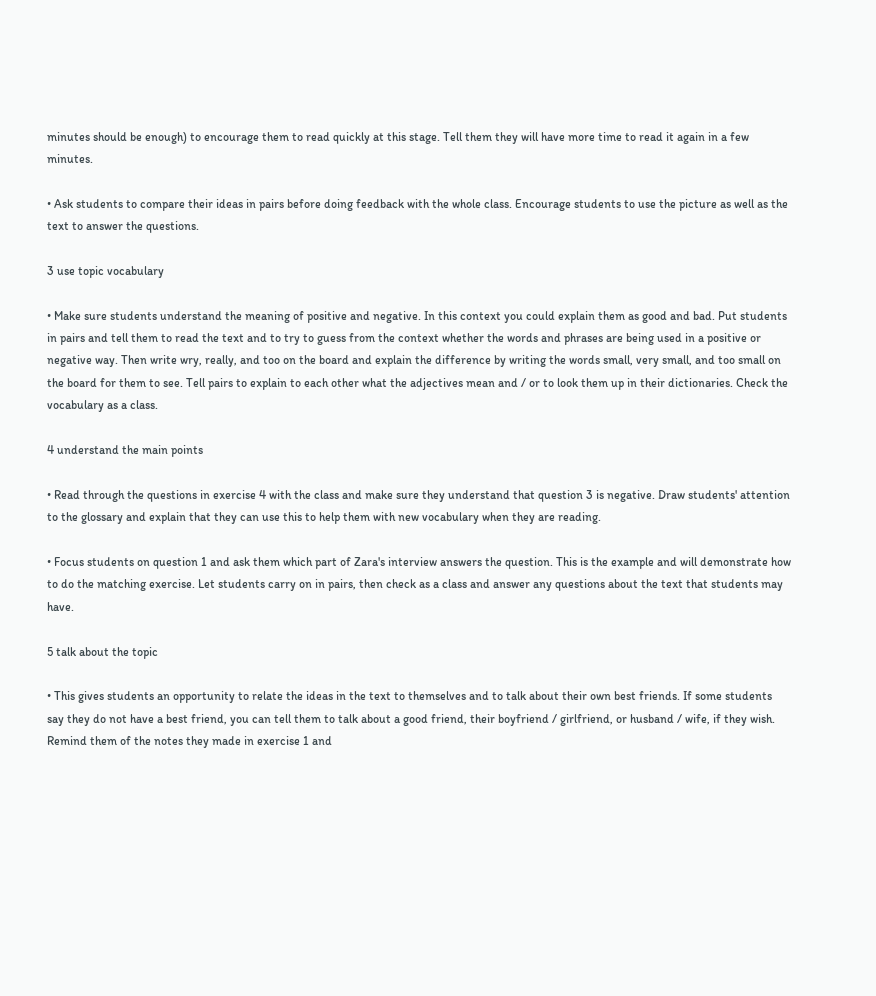minutes should be enough) to encourage them to read quickly at this stage. Tell them they will have more time to read it again in a few minutes.

• Ask students to compare their ideas in pairs before doing feedback with the whole class. Encourage students to use the picture as well as the text to answer the questions.

3 use topic vocabulary

• Make sure students understand the meaning of positive and negative. In this context you could explain them as good and bad. Put students in pairs and tell them to read the text and to try to guess from the context whether the words and phrases are being used in a positive or negative way. Then write wry, really, and too on the board and explain the difference by writing the words small, very small, and too small on the board for them to see. Tell pairs to explain to each other what the adjectives mean and / or to look them up in their dictionaries. Check the vocabulary as a class.

4 understand the main points

• Read through the questions in exercise 4 with the class and make sure they understand that question 3 is negative. Draw students' attention to the glossary and explain that they can use this to help them with new vocabulary when they are reading.

• Focus students on question 1 and ask them which part of Zara's interview answers the question. This is the example and will demonstrate how to do the matching exercise. Let students carry on in pairs, then check as a class and answer any questions about the text that students may have.

5 talk about the topic

• This gives students an opportunity to relate the ideas in the text to themselves and to talk about their own best friends. If some students say they do not have a best friend, you can tell them to talk about a good friend, their boyfriend / girlfriend, or husband / wife, if they wish. Remind them of the notes they made in exercise 1 and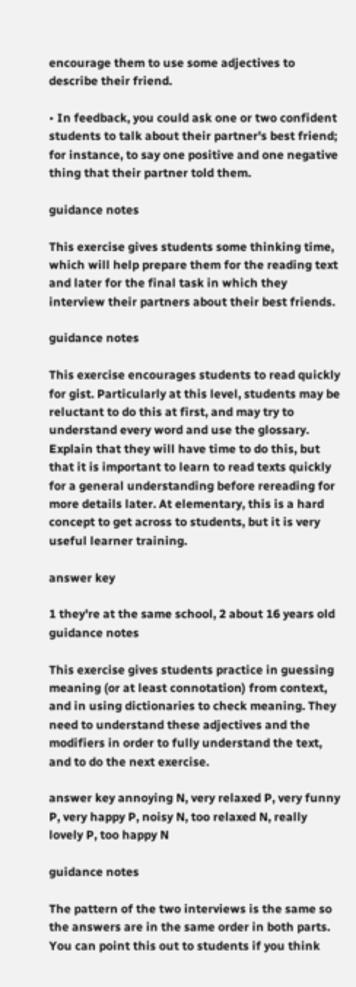encourage them to use some adjectives to describe their friend.

• In feedback, you could ask one or two confident students to talk about their partner's best friend; for instance, to say one positive and one negative thing that their partner told them.

guidance notes

This exercise gives students some thinking time, which will help prepare them for the reading text and later for the final task in which they interview their partners about their best friends.

guidance notes

This exercise encourages students to read quickly for gist. Particularly at this level, students may be reluctant to do this at first, and may try to understand every word and use the glossary. Explain that they will have time to do this, but that it is important to learn to read texts quickly for a general understanding before rereading for more details later. At elementary, this is a hard concept to get across to students, but it is very useful learner training.

answer key

1 they're at the same school, 2 about 16 years old guidance notes

This exercise gives students practice in guessing meaning (or at least connotation) from context, and in using dictionaries to check meaning. They need to understand these adjectives and the modifiers in order to fully understand the text, and to do the next exercise.

answer key annoying N, very relaxed P, very funny P, very happy P, noisy N, too relaxed N, really lovely P, too happy N

guidance notes

The pattern of the two interviews is the same so the answers are in the same order in both parts. You can point this out to students if you think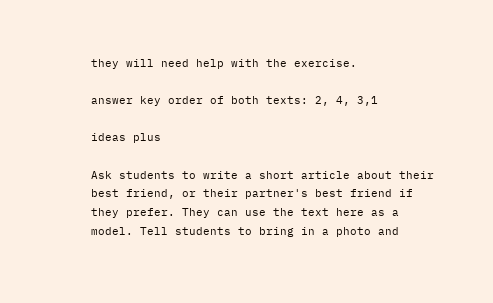they will need help with the exercise.

answer key order of both texts: 2, 4, 3,1

ideas plus

Ask students to write a short article about their best friend, or their partner's best friend if they prefer. They can use the text here as a model. Tell students to bring in a photo and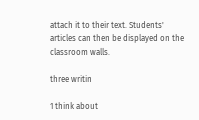attach it to their text. Students' articles can then be displayed on the classroom walls.

three writin

1 think about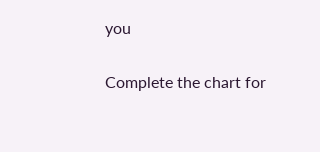you

Complete the chart for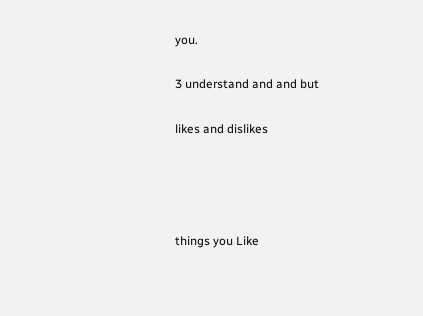you.

3 understand and and but

likes and dislikes




things you Like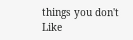things you don't Like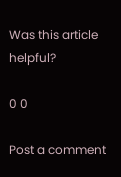Was this article helpful?

0 0

Post a comment